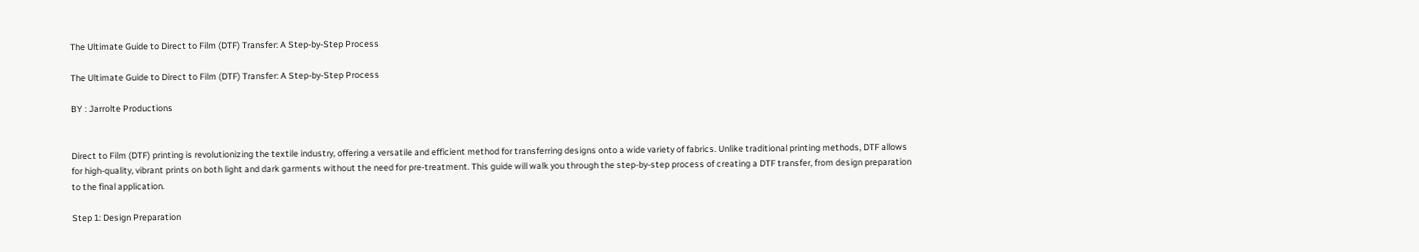The Ultimate Guide to Direct to Film (DTF) Transfer: A Step-by-Step Process

The Ultimate Guide to Direct to Film (DTF) Transfer: A Step-by-Step Process

BY : Jarrolte Productions


Direct to Film (DTF) printing is revolutionizing the textile industry, offering a versatile and efficient method for transferring designs onto a wide variety of fabrics. Unlike traditional printing methods, DTF allows for high-quality, vibrant prints on both light and dark garments without the need for pre-treatment. This guide will walk you through the step-by-step process of creating a DTF transfer, from design preparation to the final application.

Step 1: Design Preparation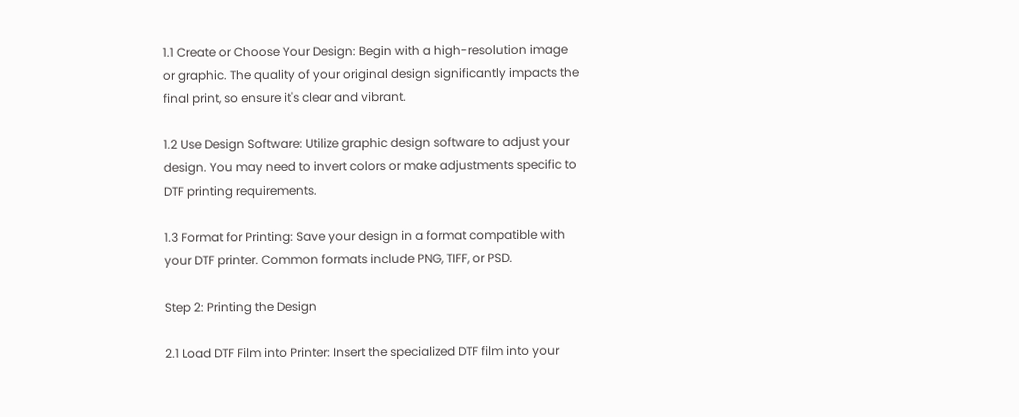1.1 Create or Choose Your Design: Begin with a high-resolution image or graphic. The quality of your original design significantly impacts the final print, so ensure it's clear and vibrant.

1.2 Use Design Software: Utilize graphic design software to adjust your design. You may need to invert colors or make adjustments specific to DTF printing requirements.

1.3 Format for Printing: Save your design in a format compatible with your DTF printer. Common formats include PNG, TIFF, or PSD.

Step 2: Printing the Design

2.1 Load DTF Film into Printer: Insert the specialized DTF film into your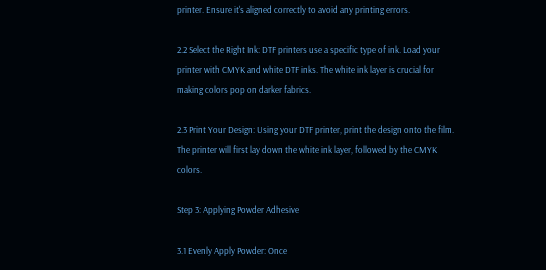printer. Ensure it's aligned correctly to avoid any printing errors.

2.2 Select the Right Ink: DTF printers use a specific type of ink. Load your printer with CMYK and white DTF inks. The white ink layer is crucial for making colors pop on darker fabrics.

2.3 Print Your Design: Using your DTF printer, print the design onto the film. The printer will first lay down the white ink layer, followed by the CMYK colors.

Step 3: Applying Powder Adhesive

3.1 Evenly Apply Powder: Once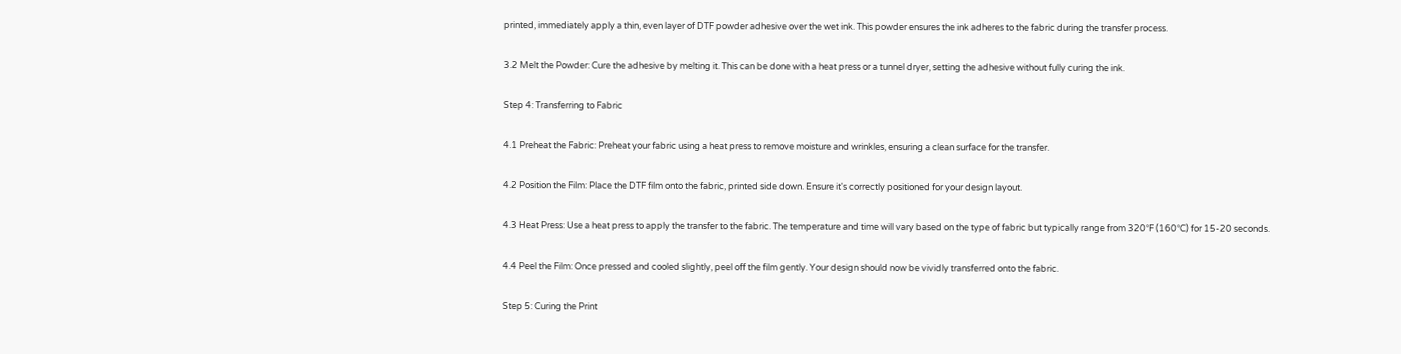printed, immediately apply a thin, even layer of DTF powder adhesive over the wet ink. This powder ensures the ink adheres to the fabric during the transfer process.

3.2 Melt the Powder: Cure the adhesive by melting it. This can be done with a heat press or a tunnel dryer, setting the adhesive without fully curing the ink.

Step 4: Transferring to Fabric

4.1 Preheat the Fabric: Preheat your fabric using a heat press to remove moisture and wrinkles, ensuring a clean surface for the transfer.

4.2 Position the Film: Place the DTF film onto the fabric, printed side down. Ensure it's correctly positioned for your design layout.

4.3 Heat Press: Use a heat press to apply the transfer to the fabric. The temperature and time will vary based on the type of fabric but typically range from 320°F (160°C) for 15-20 seconds.

4.4 Peel the Film: Once pressed and cooled slightly, peel off the film gently. Your design should now be vividly transferred onto the fabric.

Step 5: Curing the Print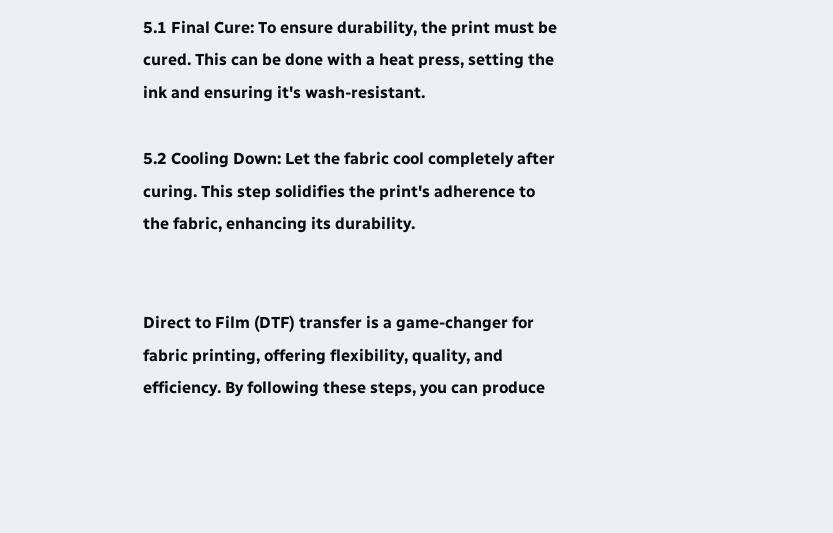5.1 Final Cure: To ensure durability, the print must be cured. This can be done with a heat press, setting the ink and ensuring it's wash-resistant.

5.2 Cooling Down: Let the fabric cool completely after curing. This step solidifies the print's adherence to the fabric, enhancing its durability.


Direct to Film (DTF) transfer is a game-changer for fabric printing, offering flexibility, quality, and efficiency. By following these steps, you can produce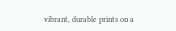vibrant, durable prints on a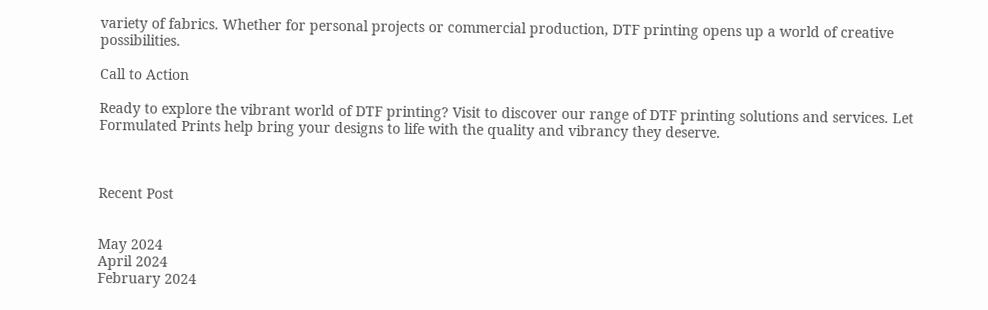variety of fabrics. Whether for personal projects or commercial production, DTF printing opens up a world of creative possibilities.

Call to Action

Ready to explore the vibrant world of DTF printing? Visit to discover our range of DTF printing solutions and services. Let Formulated Prints help bring your designs to life with the quality and vibrancy they deserve.



Recent Post


May 2024
April 2024
February 2024